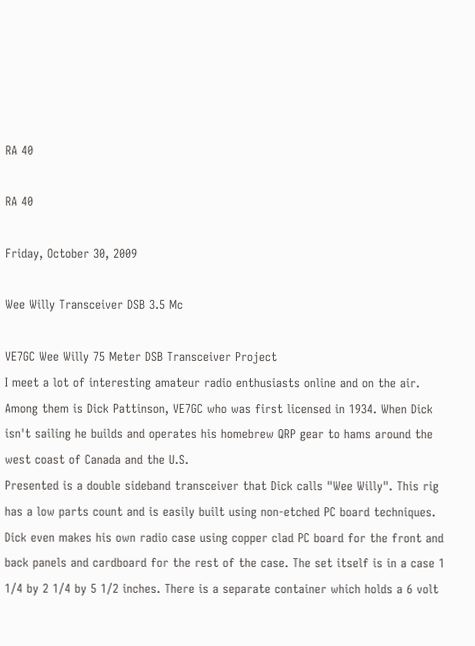RA 40

RA 40

Friday, October 30, 2009

Wee Willy Transceiver DSB 3.5 Mc

VE7GC Wee Willy 75 Meter DSB Transceiver Project
I meet a lot of interesting amateur radio enthusiasts online and on the air. Among them is Dick Pattinson, VE7GC who was first licensed in 1934. When Dick isn't sailing he builds and operates his homebrew QRP gear to hams around the west coast of Canada and the U.S.
Presented is a double sideband transceiver that Dick calls "Wee Willy". This rig has a low parts count and is easily built using non-etched PC board techniques. Dick even makes his own radio case using copper clad PC board for the front and back panels and cardboard for the rest of the case. The set itself is in a case 1 1/4 by 2 1/4 by 5 1/2 inches. There is a separate container which holds a 6 volt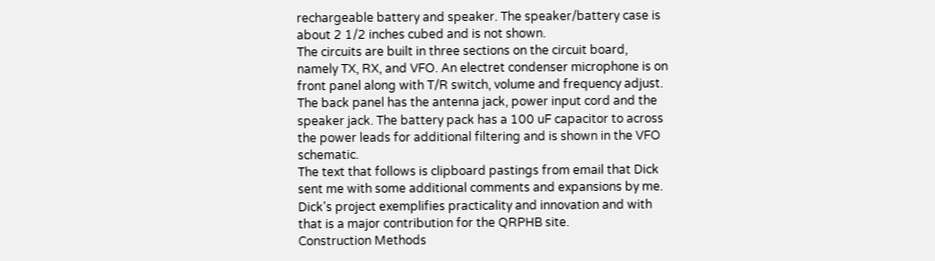rechargeable battery and speaker. The speaker/battery case is about 2 1/2 inches cubed and is not shown.
The circuits are built in three sections on the circuit board, namely TX, RX, and VFO. An electret condenser microphone is on front panel along with T/R switch, volume and frequency adjust. The back panel has the antenna jack, power input cord and the speaker jack. The battery pack has a 100 uF capacitor to across the power leads for additional filtering and is shown in the VFO schematic.
The text that follows is clipboard pastings from email that Dick sent me with some additional comments and expansions by me. Dick's project exemplifies practicality and innovation and with that is a major contribution for the QRPHB site.
Construction Methods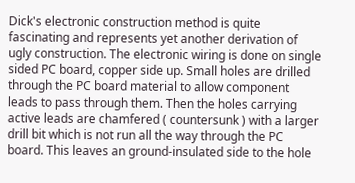Dick's electronic construction method is quite fascinating and represents yet another derivation of ugly construction. The electronic wiring is done on single sided PC board, copper side up. Small holes are drilled through the PC board material to allow component leads to pass through them. Then the holes carrying active leads are chamfered ( countersunk ) with a larger drill bit which is not run all the way through the PC board. This leaves an ground-insulated side to the hole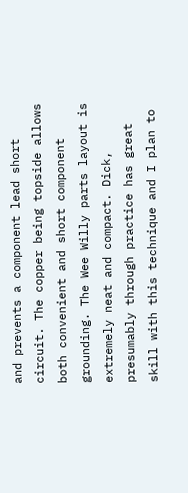and prevents a component lead short circuit. The copper being topside allows both convenient and short component grounding. The Wee Willy parts layout is extremely neat and compact. Dick, presumably through practice has great skill with this technique and I plan to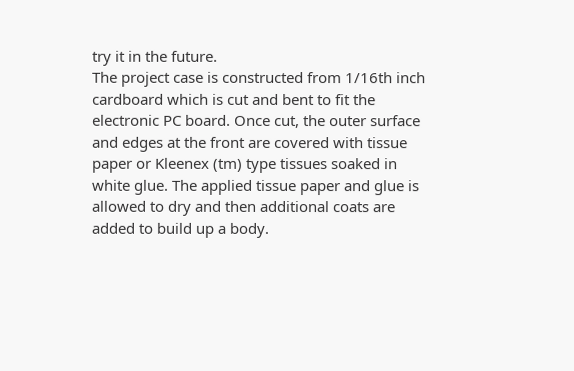try it in the future.
The project case is constructed from 1/16th inch cardboard which is cut and bent to fit the electronic PC board. Once cut, the outer surface and edges at the front are covered with tissue paper or Kleenex (tm) type tissues soaked in white glue. The applied tissue paper and glue is allowed to dry and then additional coats are added to build up a body.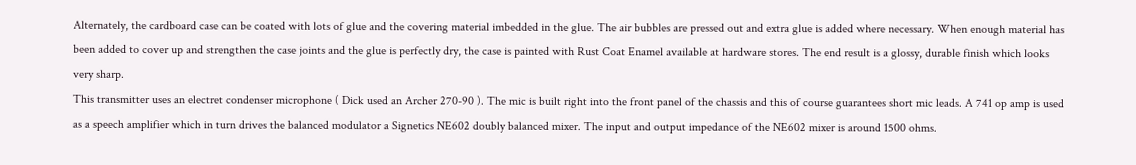Alternately, the cardboard case can be coated with lots of glue and the covering material imbedded in the glue. The air bubbles are pressed out and extra glue is added where necessary. When enough material has been added to cover up and strengthen the case joints and the glue is perfectly dry, the case is painted with Rust Coat Enamel available at hardware stores. The end result is a glossy, durable finish which looks very sharp.
This transmitter uses an electret condenser microphone ( Dick used an Archer 270-90 ). The mic is built right into the front panel of the chassis and this of course guarantees short mic leads. A 741 op amp is used as a speech amplifier which in turn drives the balanced modulator a Signetics NE602 doubly balanced mixer. The input and output impedance of the NE602 mixer is around 1500 ohms.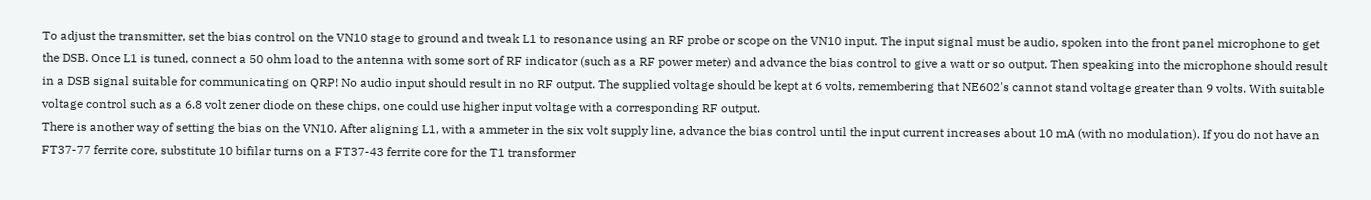To adjust the transmitter, set the bias control on the VN10 stage to ground and tweak L1 to resonance using an RF probe or scope on the VN10 input. The input signal must be audio, spoken into the front panel microphone to get the DSB. Once L1 is tuned, connect a 50 ohm load to the antenna with some sort of RF indicator (such as a RF power meter) and advance the bias control to give a watt or so output. Then speaking into the microphone should result in a DSB signal suitable for communicating on QRP! No audio input should result in no RF output. The supplied voltage should be kept at 6 volts, remembering that NE602's cannot stand voltage greater than 9 volts. With suitable voltage control such as a 6.8 volt zener diode on these chips, one could use higher input voltage with a corresponding RF output.
There is another way of setting the bias on the VN10. After aligning L1, with a ammeter in the six volt supply line, advance the bias control until the input current increases about 10 mA (with no modulation). If you do not have an FT37-77 ferrite core, substitute 10 bifilar turns on a FT37-43 ferrite core for the T1 transformer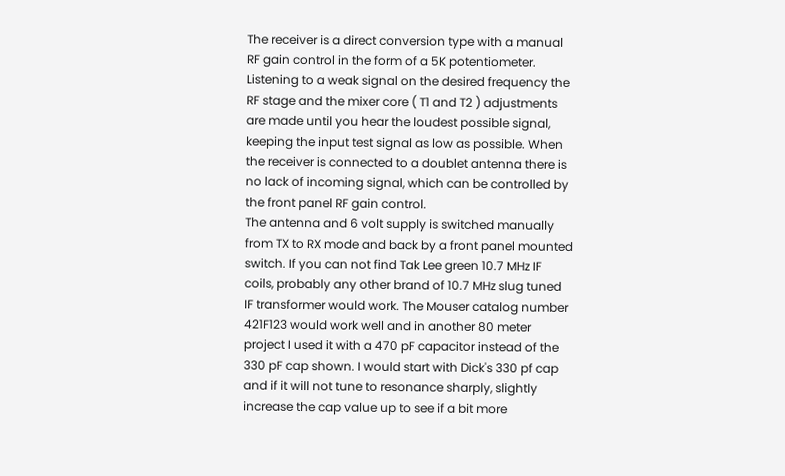The receiver is a direct conversion type with a manual RF gain control in the form of a 5K potentiometer. Listening to a weak signal on the desired frequency the RF stage and the mixer core ( T1 and T2 ) adjustments are made until you hear the loudest possible signal, keeping the input test signal as low as possible. When the receiver is connected to a doublet antenna there is no lack of incoming signal, which can be controlled by the front panel RF gain control.
The antenna and 6 volt supply is switched manually from TX to RX mode and back by a front panel mounted switch. If you can not find Tak Lee green 10.7 MHz IF coils, probably any other brand of 10.7 MHz slug tuned IF transformer would work. The Mouser catalog number 421F123 would work well and in another 80 meter project I used it with a 470 pF capacitor instead of the 330 pF cap shown. I would start with Dick's 330 pf cap and if it will not tune to resonance sharply, slightly increase the cap value up to see if a bit more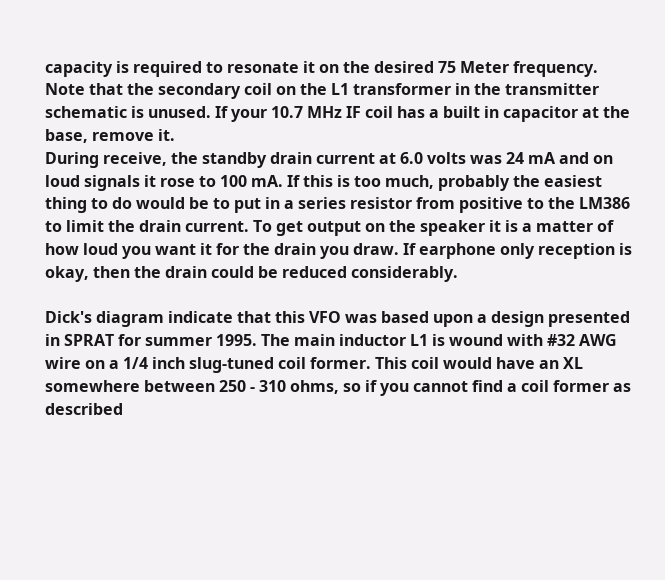capacity is required to resonate it on the desired 75 Meter frequency. Note that the secondary coil on the L1 transformer in the transmitter schematic is unused. If your 10.7 MHz IF coil has a built in capacitor at the base, remove it.
During receive, the standby drain current at 6.0 volts was 24 mA and on loud signals it rose to 100 mA. If this is too much, probably the easiest thing to do would be to put in a series resistor from positive to the LM386 to limit the drain current. To get output on the speaker it is a matter of how loud you want it for the drain you draw. If earphone only reception is okay, then the drain could be reduced considerably.

Dick's diagram indicate that this VFO was based upon a design presented in SPRAT for summer 1995. The main inductor L1 is wound with #32 AWG wire on a 1/4 inch slug-tuned coil former. This coil would have an XL somewhere between 250 - 310 ohms, so if you cannot find a coil former as described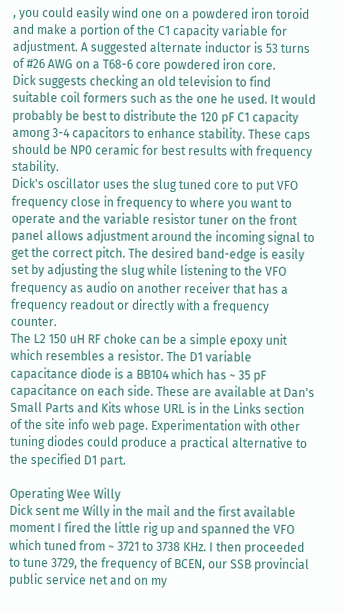, you could easily wind one on a powdered iron toroid and make a portion of the C1 capacity variable for adjustment. A suggested alternate inductor is 53 turns of #26 AWG on a T68-6 core powdered iron core.
Dick suggests checking an old television to find suitable coil formers such as the one he used. It would probably be best to distribute the 120 pF C1 capacity among 3-4 capacitors to enhance stability. These caps should be NP0 ceramic for best results with frequency stability.
Dick's oscillator uses the slug tuned core to put VFO frequency close in frequency to where you want to operate and the variable resistor tuner on the front panel allows adjustment around the incoming signal to get the correct pitch. The desired band-edge is easily set by adjusting the slug while listening to the VFO frequency as audio on another receiver that has a frequency readout or directly with a frequency counter.
The L2 150 uH RF choke can be a simple epoxy unit which resembles a resistor. The D1 variable capacitance diode is a BB104 which has ~ 35 pF capacitance on each side. These are available at Dan's Small Parts and Kits whose URL is in the Links section of the site info web page. Experimentation with other tuning diodes could produce a practical alternative to the specified D1 part.

Operating Wee Willy
Dick sent me Willy in the mail and the first available moment I fired the little rig up and spanned the VFO which tuned from ~ 3721 to 3738 KHz. I then proceeded to tune 3729, the frequency of BCEN, our SSB provincial public service net and on my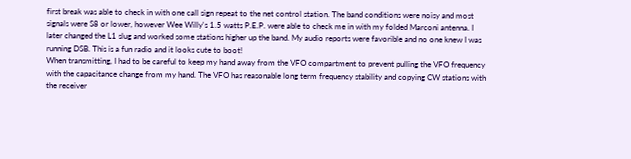first break was able to check in with one call sign repeat to the net control station. The band conditions were noisy and most signals were S8 or lower, however Wee Willy's 1.5 watts P.E.P. were able to check me in with my folded Marconi antenna. I later changed the L1 slug and worked some stations higher up the band. My audio reports were favorible and no one knew I was running DSB. This is a fun radio and it looks cute to boot!
When transmitting, I had to be careful to keep my hand away from the VFO compartment to prevent pulling the VFO frequency with the capacitance change from my hand. The VFO has reasonable long term frequency stability and copying CW stations with the receiver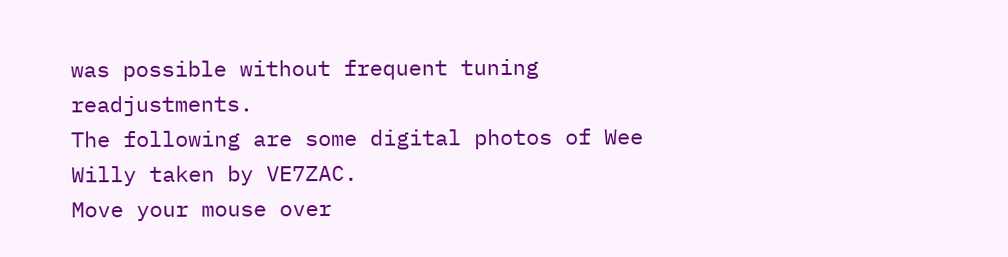was possible without frequent tuning readjustments.
The following are some digital photos of Wee Willy taken by VE7ZAC.
Move your mouse over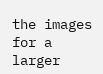the images for a larger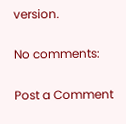version.

No comments:

Post a Comment